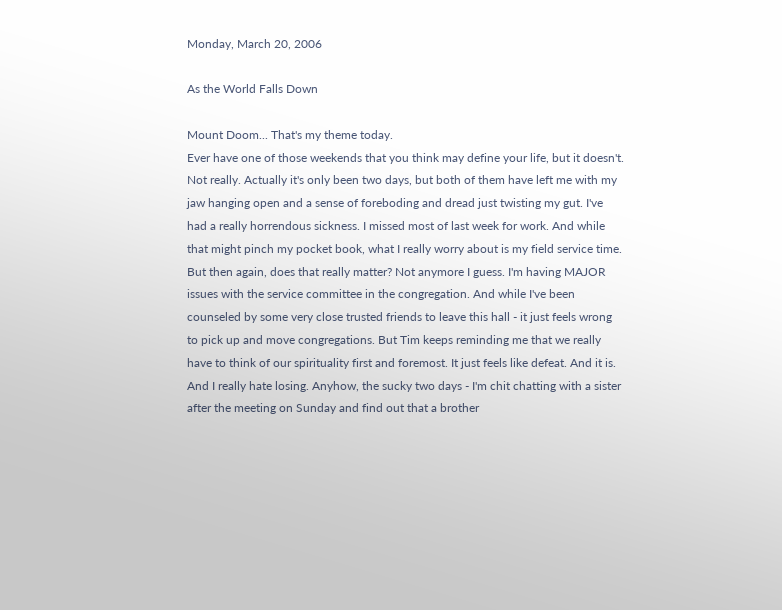Monday, March 20, 2006

As the World Falls Down

Mount Doom... That's my theme today.
Ever have one of those weekends that you think may define your life, but it doesn't. Not really. Actually it's only been two days, but both of them have left me with my jaw hanging open and a sense of foreboding and dread just twisting my gut. I've had a really horrendous sickness. I missed most of last week for work. And while that might pinch my pocket book, what I really worry about is my field service time. But then again, does that really matter? Not anymore I guess. I'm having MAJOR issues with the service committee in the congregation. And while I've been counseled by some very close trusted friends to leave this hall - it just feels wrong to pick up and move congregations. But Tim keeps reminding me that we really have to think of our spirituality first and foremost. It just feels like defeat. And it is. And I really hate losing. Anyhow, the sucky two days - I'm chit chatting with a sister after the meeting on Sunday and find out that a brother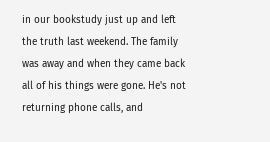in our bookstudy just up and left the truth last weekend. The family was away and when they came back all of his things were gone. He's not returning phone calls, and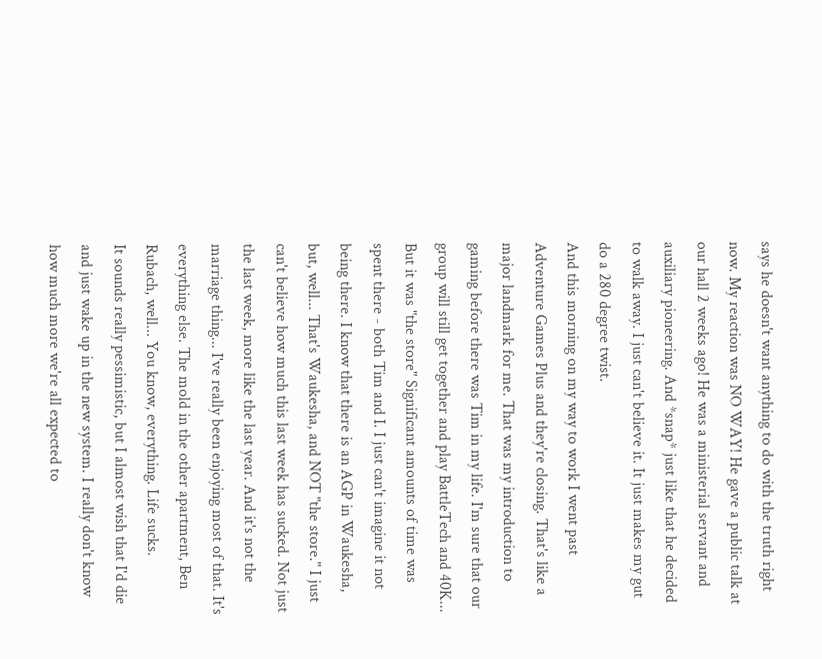says he doesn't want anything to do with the truth right now. My reaction was NO WAY! He gave a public talk at our hall 2 weeks ago! He was a ministerial servant and auxiliary pioneering. And *snap* just like that he decided to walk away. I just can't believe it. It just makes my gut do a 280 degree twist.
And this morning on my way to work I went past Adventure Games Plus and they're closing. That's like a major landmark for me. That was my introduction to gaming before there was Tim in my life. I'm sure that our group will still get together and play BattleTech and 40K... But it was "the store" Significant amounts of time was spent there - both Tim and I. I just can't imagine it not being there. I know that there is an AGP in Waukesha, but, well... That's Waukesha, and NOT "the store." I just can't believe how much this last week has sucked. Not just the last week, more like the last year. And it's not the marriage thing... I've really been enjoying most of that. It's everything else. The mold in the other apartment, Ben Rubach, well... You know, everything. Life sucks.
It sounds really pessimistic, but I almost wish that I'd die and just wake up in the new system. I really don't know how much more we're all expected to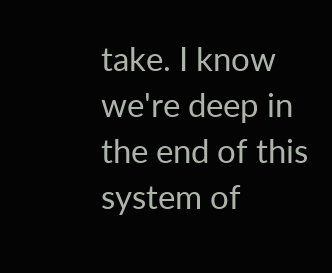take. I know we're deep in the end of this system of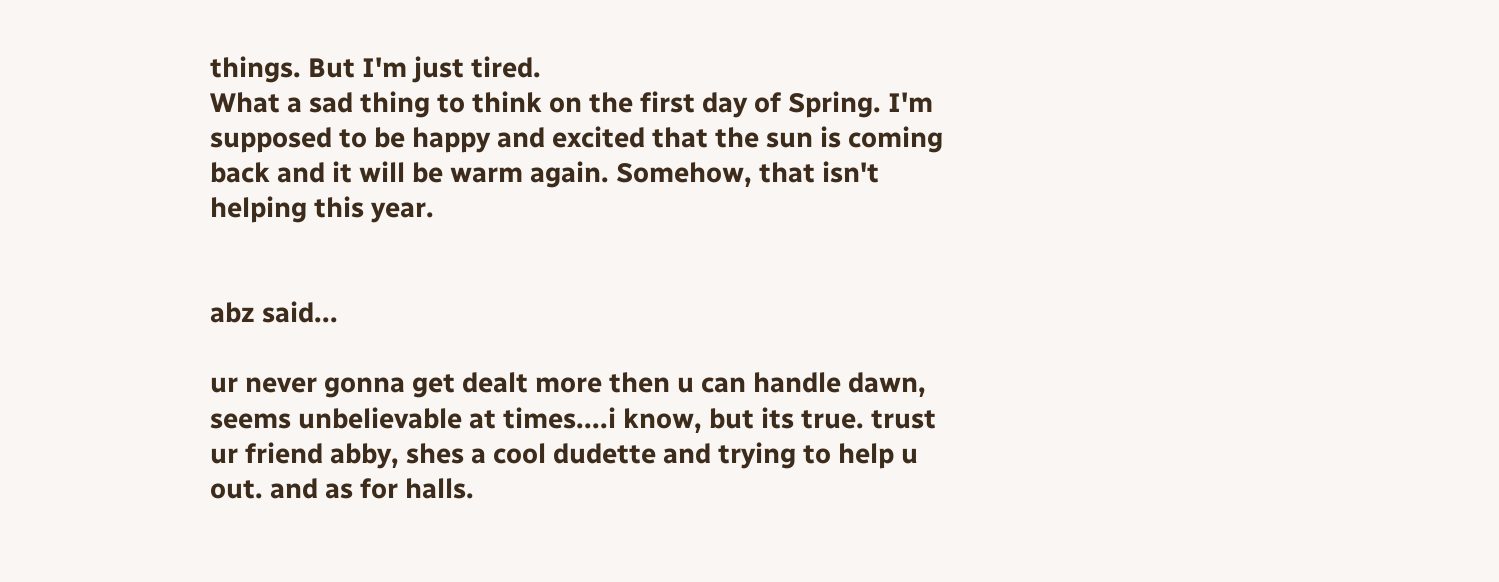things. But I'm just tired.
What a sad thing to think on the first day of Spring. I'm supposed to be happy and excited that the sun is coming back and it will be warm again. Somehow, that isn't helping this year.


abz said...

ur never gonna get dealt more then u can handle dawn, seems unbelievable at times....i know, but its true. trust ur friend abby, shes a cool dudette and trying to help u out. and as for halls.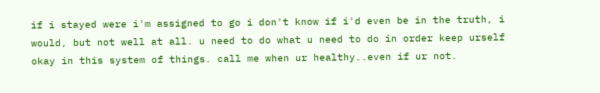if i stayed were i'm assigned to go i don't know if i'd even be in the truth, i would, but not well at all. u need to do what u need to do in order keep urself okay in this system of things. call me when ur healthy..even if ur not.